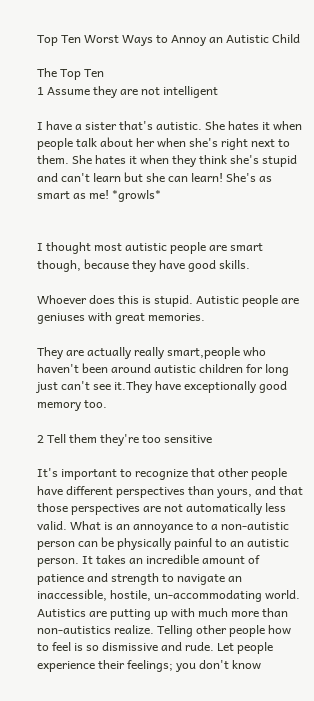Top Ten Worst Ways to Annoy an Autistic Child

The Top Ten
1 Assume they are not intelligent

I have a sister that's autistic. She hates it when people talk about her when she's right next to them. She hates it when they think she's stupid and can't learn but she can learn! She's as smart as me! *growls*


I thought most autistic people are smart though, because they have good skills.

Whoever does this is stupid. Autistic people are geniuses with great memories.

They are actually really smart,people who haven't been around autistic children for long just can't see it.They have exceptionally good memory too.

2 Tell them they're too sensitive

It's important to recognize that other people have different perspectives than yours, and that those perspectives are not automatically less valid. What is an annoyance to a non-autistic person can be physically painful to an autistic person. It takes an incredible amount of patience and strength to navigate an inaccessible, hostile, un-accommodating world. Autistics are putting up with much more than non-autistics realize. Telling other people how to feel is so dismissive and rude. Let people experience their feelings; you don't know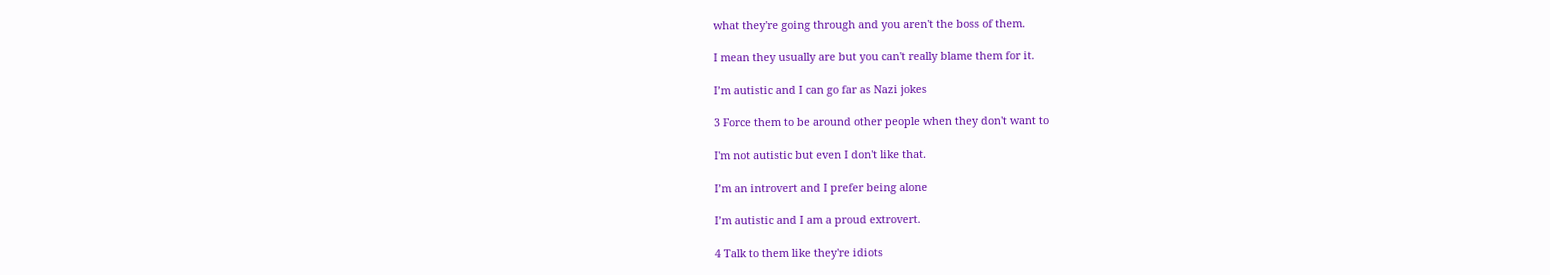what they're going through and you aren't the boss of them.

I mean they usually are but you can't really blame them for it.

I’m autistic and I can go far as Nazi jokes

3 Force them to be around other people when they don't want to

I'm not autistic but even I don't like that.

I’m an introvert and I prefer being alone

I’m autistic and I am a proud extrovert.

4 Talk to them like they're idiots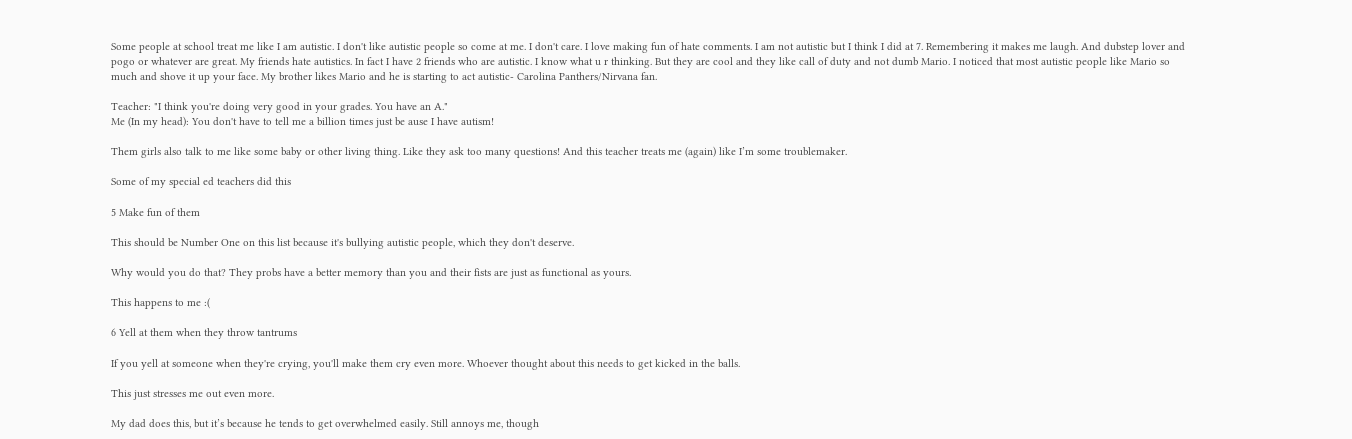Some people at school treat me like I am autistic. I don't like autistic people so come at me. I don't care. I love making fun of hate comments. I am not autistic but I think I did at 7. Remembering it makes me laugh. And dubstep lover and pogo or whatever are great. My friends hate autistics. In fact I have 2 friends who are autistic. I know what u r thinking. But they are cool and they like call of duty and not dumb Mario. I noticed that most autistic people like Mario so much and shove it up your face. My brother likes Mario and he is starting to act autistic- Carolina Panthers/Nirvana fan.

Teacher: "I think you're doing very good in your grades. You have an A."
Me (In my head): You don't have to tell me a billion times just be ause I have autism!

Them girls also talk to me like some baby or other living thing. Like they ask too many questions! And this teacher treats me (again) like I’m some troublemaker.

Some of my special ed teachers did this

5 Make fun of them

This should be Number One on this list because it's bullying autistic people, which they don't deserve.

Why would you do that? They probs have a better memory than you and their fists are just as functional as yours.

This happens to me :(

6 Yell at them when they throw tantrums

If you yell at someone when they're crying, you'll make them cry even more. Whoever thought about this needs to get kicked in the balls.

This just stresses me out even more.

My dad does this, but it’s because he tends to get overwhelmed easily. Still annoys me, though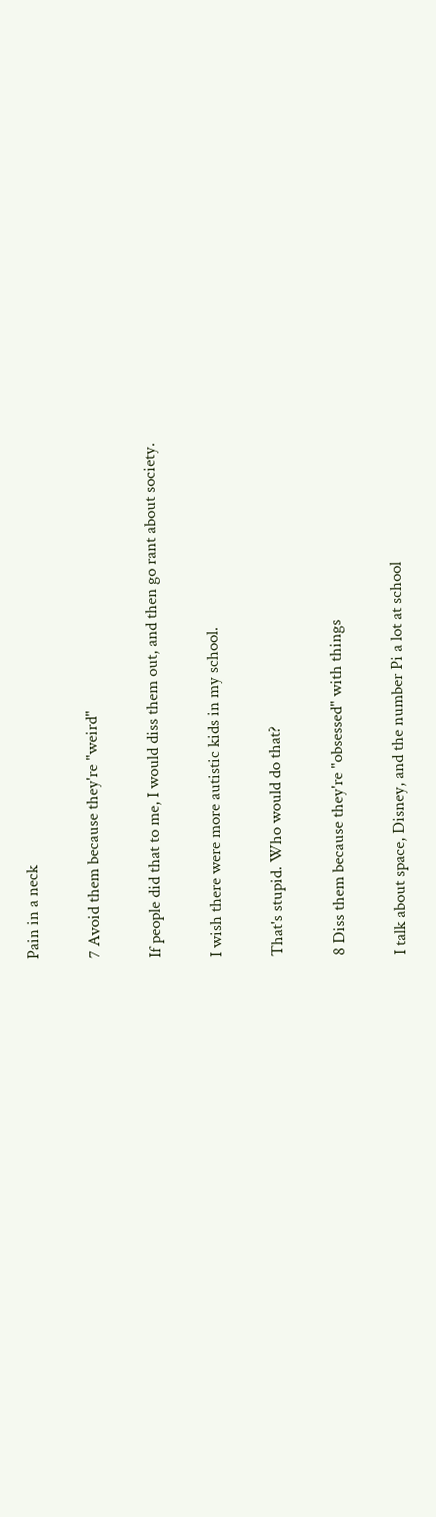Pain in a neck

7 Avoid them because they're "weird"

If people did that to me, I would diss them out, and then go rant about society.

I wish there were more autistic kids in my school.

That's stupid. Who would do that?

8 Diss them because they're "obsessed" with things

I talk about space, Disney, and the number Pi a lot at school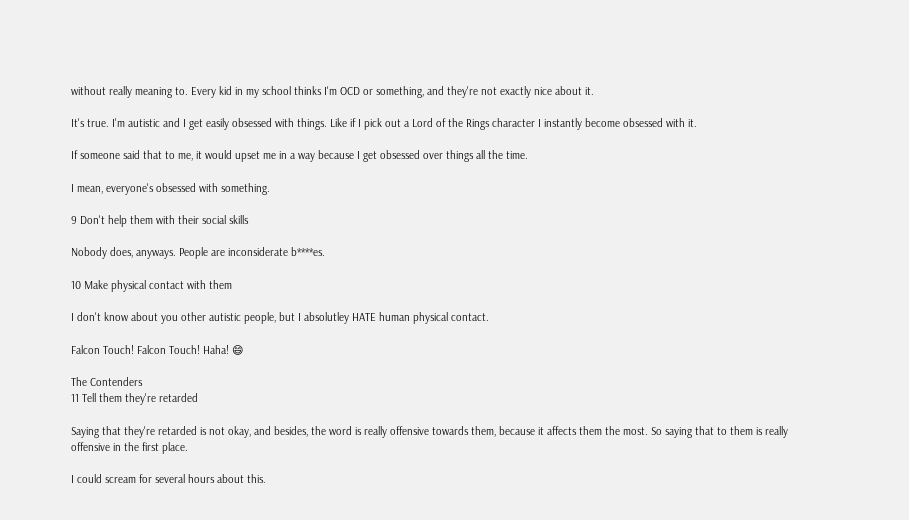without really meaning to. Every kid in my school thinks I'm OCD or something, and they're not exactly nice about it.

It's true. I'm autistic and I get easily obsessed with things. Like if I pick out a Lord of the Rings character I instantly become obsessed with it.

If someone said that to me, it would upset me in a way because I get obsessed over things all the time.

I mean, everyone's obsessed with something.

9 Don't help them with their social skills

Nobody does, anyways. People are inconsiderate b****es.

10 Make physical contact with them

I don't know about you other autistic people, but I absolutley HATE human physical contact.

Falcon Touch! Falcon Touch! Haha! 😄

The Contenders
11 Tell them they're retarded

Saying that they're retarded is not okay, and besides, the word is really offensive towards them, because it affects them the most. So saying that to them is really offensive in the first place.

I could scream for several hours about this.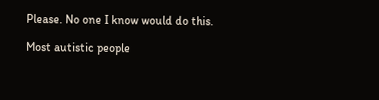Please. No one I know would do this.

Most autistic people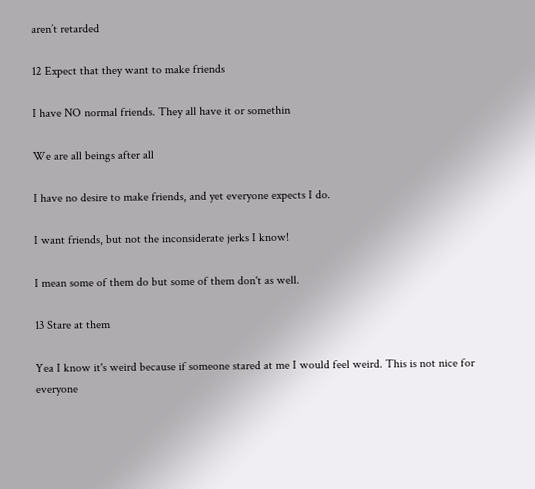aren’t retarded

12 Expect that they want to make friends

I have NO normal friends. They all have it or somethin

We are all beings after all

I have no desire to make friends, and yet everyone expects I do.

I want friends, but not the inconsiderate jerks I know!

I mean some of them do but some of them don't as well.

13 Stare at them

Yea I know it's weird because if someone stared at me I would feel weird. This is not nice for everyone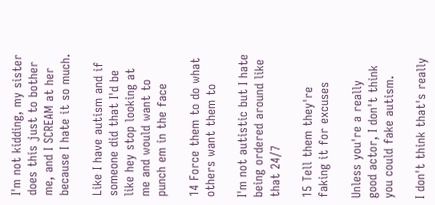I'm not kidding, my sister does this just to bother me, and I SCREAM at her because I hate it so much.

Like I have autism and if someone did that I'd be like hey stop looking at me and would want to punch em in the face

14 Force them to do what others want them to

I'm not autistic but I hate being ordered around like that 24/7

15 Tell them they're faking it for excuses

Unless you're a really good actor, I don't think you could fake autism.

I don't think that's really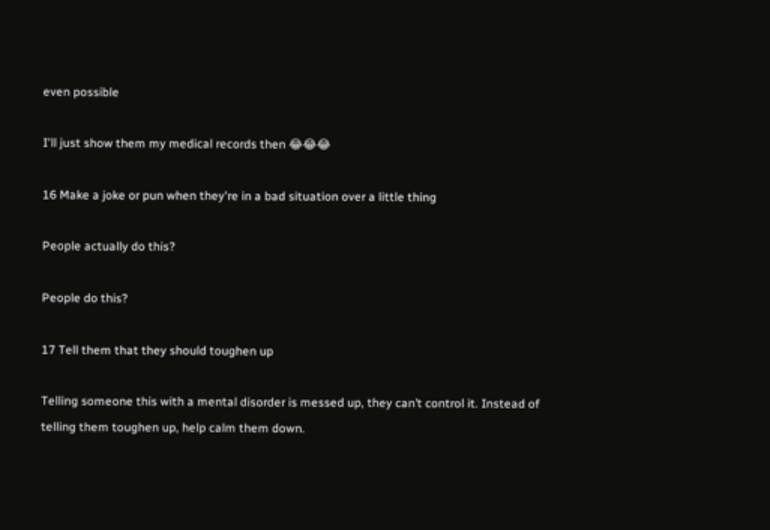even possible

I'll just show them my medical records then 😂😂😂

16 Make a joke or pun when they're in a bad situation over a little thing

People actually do this?

People do this?

17 Tell them that they should toughen up

Telling someone this with a mental disorder is messed up, they can’t control it. Instead of telling them toughen up, help calm them down.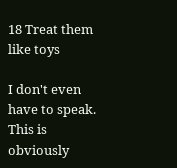18 Treat them like toys

I don't even have to speak. This is obviously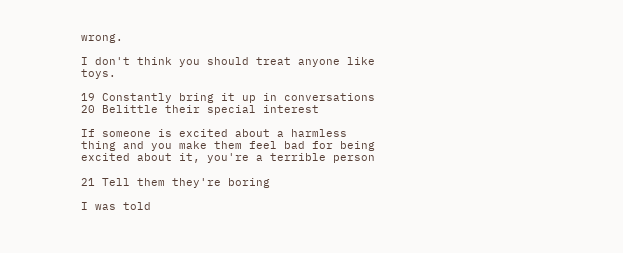wrong.

I don't think you should treat anyone like toys.

19 Constantly bring it up in conversations
20 Belittle their special interest

If someone is excited about a harmless thing and you make them feel bad for being excited about it, you're a terrible person

21 Tell them they're boring

I was told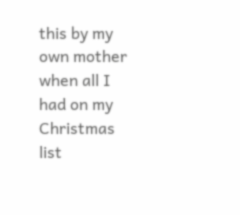this by my own mother when all I had on my Christmas list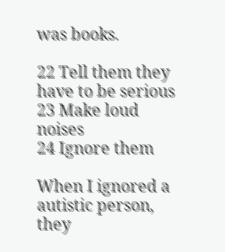was books.

22 Tell them they have to be serious
23 Make loud noises
24 Ignore them

When I ignored a autistic person, they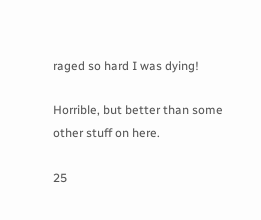raged so hard I was dying!

Horrible, but better than some other stuff on here.

25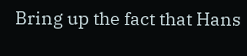Bring up the fact that Hans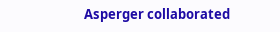Asperger collaborated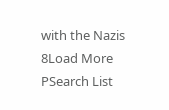with the Nazis
8Load More
PSearch List